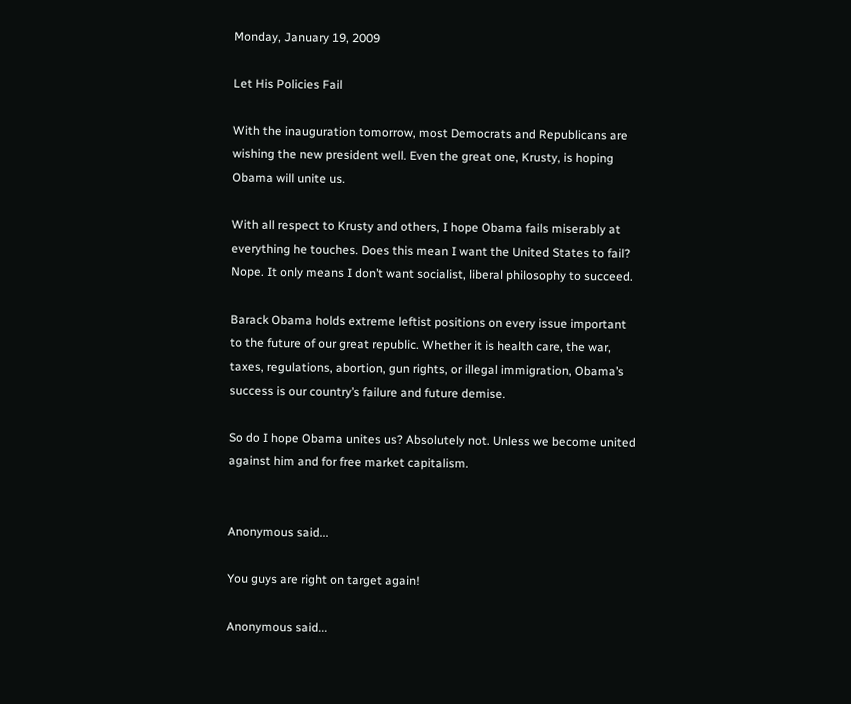Monday, January 19, 2009

Let His Policies Fail

With the inauguration tomorrow, most Democrats and Republicans are wishing the new president well. Even the great one, Krusty, is hoping Obama will unite us.

With all respect to Krusty and others, I hope Obama fails miserably at everything he touches. Does this mean I want the United States to fail? Nope. It only means I don’t want socialist, liberal philosophy to succeed.

Barack Obama holds extreme leftist positions on every issue important to the future of our great republic. Whether it is health care, the war, taxes, regulations, abortion, gun rights, or illegal immigration, Obama’s success is our country’s failure and future demise.

So do I hope Obama unites us? Absolutely not. Unless we become united against him and for free market capitalism.


Anonymous said...

You guys are right on target again!

Anonymous said...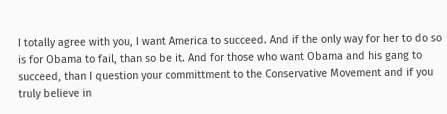I totally agree with you, I want America to succeed. And if the only way for her to do so is for Obama to fail, than so be it. And for those who want Obama and his gang to succeed, than I question your committment to the Conservative Movement and if you truly believe in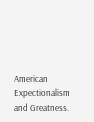American Expectionalism and Greatness.